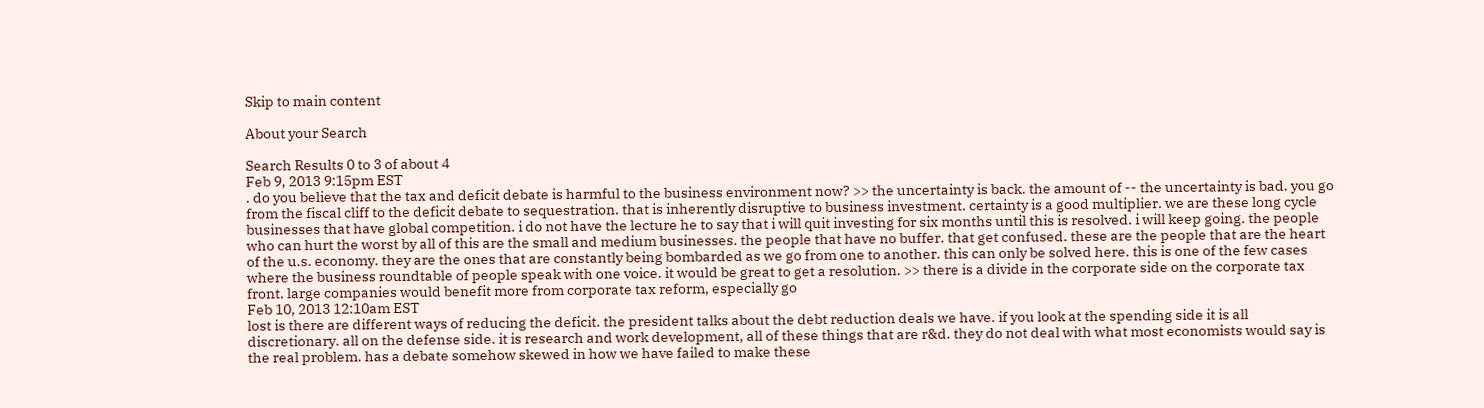Skip to main content

About your Search

Search Results 0 to 3 of about 4
Feb 9, 2013 9:15pm EST
. do you believe that the tax and deficit debate is harmful to the business environment now? >> the uncertainty is back. the amount of -- the uncertainty is bad. you go from the fiscal cliff to the deficit debate to sequestration. that is inherently disruptive to business investment. certainty is a good multiplier. we are these long cycle businesses that have global competition. i do not have the lecture he to say that i will quit investing for six months until this is resolved. i will keep going. the people who can hurt the worst by all of this are the small and medium businesses. the people that have no buffer. that get confused. these are the people that are the heart of the u.s. economy. they are the ones that are constantly being bombarded as we go from one to another. this can only be solved here. this is one of the few cases where the business roundtable of people speak with one voice. it would be great to get a resolution. >> there is a divide in the corporate side on the corporate tax front. large companies would benefit more from corporate tax reform, especially go
Feb 10, 2013 12:10am EST
lost is there are different ways of reducing the deficit. the president talks about the debt reduction deals we have. if you look at the spending side it is all discretionary. all on the defense side. it is research and work development, all of these things that are r&d. they do not deal with what most economists would say is the real problem. has a debate somehow skewed in how we have failed to make these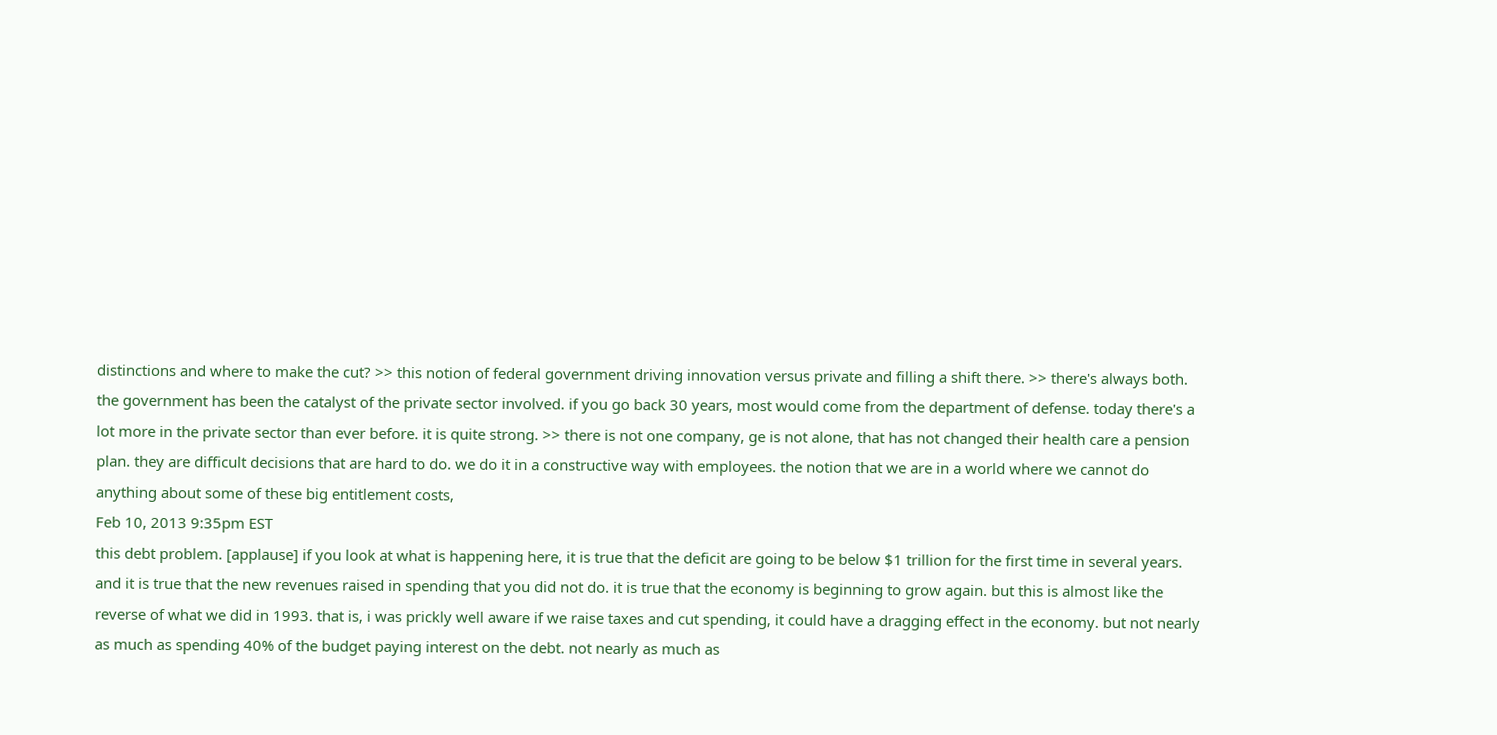distinctions and where to make the cut? >> this notion of federal government driving innovation versus private and filling a shift there. >> there's always both. the government has been the catalyst of the private sector involved. if you go back 30 years, most would come from the department of defense. today there's a lot more in the private sector than ever before. it is quite strong. >> there is not one company, ge is not alone, that has not changed their health care a pension plan. they are difficult decisions that are hard to do. we do it in a constructive way with employees. the notion that we are in a world where we cannot do anything about some of these big entitlement costs,
Feb 10, 2013 9:35pm EST
this debt problem. [applause] if you look at what is happening here, it is true that the deficit are going to be below $1 trillion for the first time in several years. and it is true that the new revenues raised in spending that you did not do. it is true that the economy is beginning to grow again. but this is almost like the reverse of what we did in 1993. that is, i was prickly well aware if we raise taxes and cut spending, it could have a dragging effect in the economy. but not nearly as much as spending 40% of the budget paying interest on the debt. not nearly as much as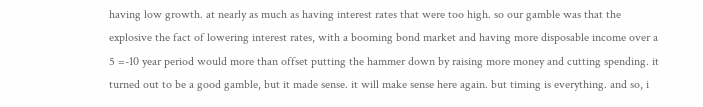having low growth. at nearly as much as having interest rates that were too high. so our gamble was that the explosive the fact of lowering interest rates, with a booming bond market and having more disposable income over a 5 =-10 year period would more than offset putting the hammer down by raising more money and cutting spending. it turned out to be a good gamble, but it made sense. it will make sense here again. but timing is everything. and so, i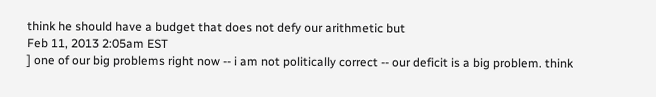think he should have a budget that does not defy our arithmetic but
Feb 11, 2013 2:05am EST
] one of our big problems right now -- i am not politically correct -- our deficit is a big problem. think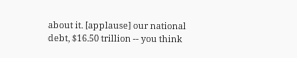about it. [applause] our national debt, $16.50 trillion -- you think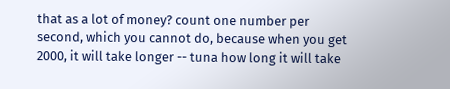that as a lot of money? count one number per second, which you cannot do, because when you get 2000, it will take longer -- tuna how long it will take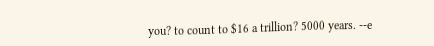you? to count to $16 a trillion? 5000 years. --e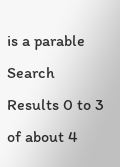is a parable
Search Results 0 to 3 of about 4